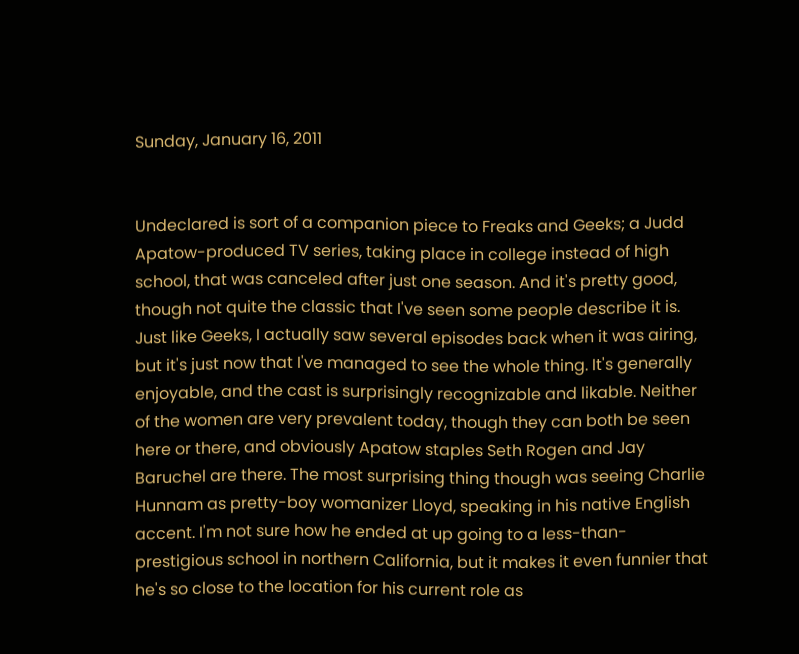Sunday, January 16, 2011


Undeclared is sort of a companion piece to Freaks and Geeks; a Judd Apatow-produced TV series, taking place in college instead of high school, that was canceled after just one season. And it's pretty good, though not quite the classic that I've seen some people describe it is. Just like Geeks, I actually saw several episodes back when it was airing, but it's just now that I've managed to see the whole thing. It's generally enjoyable, and the cast is surprisingly recognizable and likable. Neither of the women are very prevalent today, though they can both be seen here or there, and obviously Apatow staples Seth Rogen and Jay Baruchel are there. The most surprising thing though was seeing Charlie Hunnam as pretty-boy womanizer Lloyd, speaking in his native English accent. I'm not sure how he ended at up going to a less-than-prestigious school in northern California, but it makes it even funnier that he's so close to the location for his current role as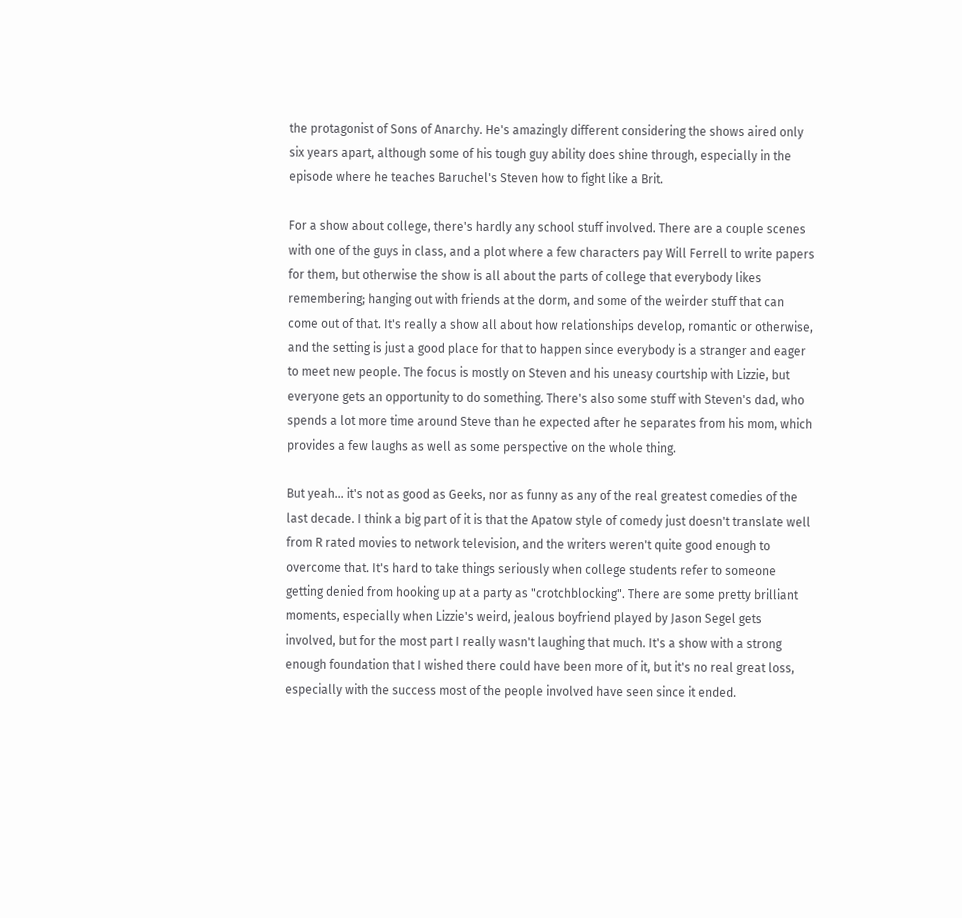the protagonist of Sons of Anarchy. He's amazingly different considering the shows aired only six years apart, although some of his tough guy ability does shine through, especially in the episode where he teaches Baruchel's Steven how to fight like a Brit.

For a show about college, there's hardly any school stuff involved. There are a couple scenes with one of the guys in class, and a plot where a few characters pay Will Ferrell to write papers for them, but otherwise the show is all about the parts of college that everybody likes remembering; hanging out with friends at the dorm, and some of the weirder stuff that can come out of that. It's really a show all about how relationships develop, romantic or otherwise, and the setting is just a good place for that to happen since everybody is a stranger and eager to meet new people. The focus is mostly on Steven and his uneasy courtship with Lizzie, but everyone gets an opportunity to do something. There's also some stuff with Steven's dad, who spends a lot more time around Steve than he expected after he separates from his mom, which provides a few laughs as well as some perspective on the whole thing.

But yeah... it's not as good as Geeks, nor as funny as any of the real greatest comedies of the last decade. I think a big part of it is that the Apatow style of comedy just doesn't translate well from R rated movies to network television, and the writers weren't quite good enough to overcome that. It's hard to take things seriously when college students refer to someone getting denied from hooking up at a party as "crotchblocking". There are some pretty brilliant moments, especially when Lizzie's weird, jealous boyfriend played by Jason Segel gets involved, but for the most part I really wasn't laughing that much. It's a show with a strong enough foundation that I wished there could have been more of it, but it's no real great loss, especially with the success most of the people involved have seen since it ended.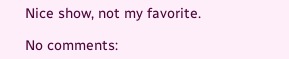Nice show, not my favorite.

No comments: